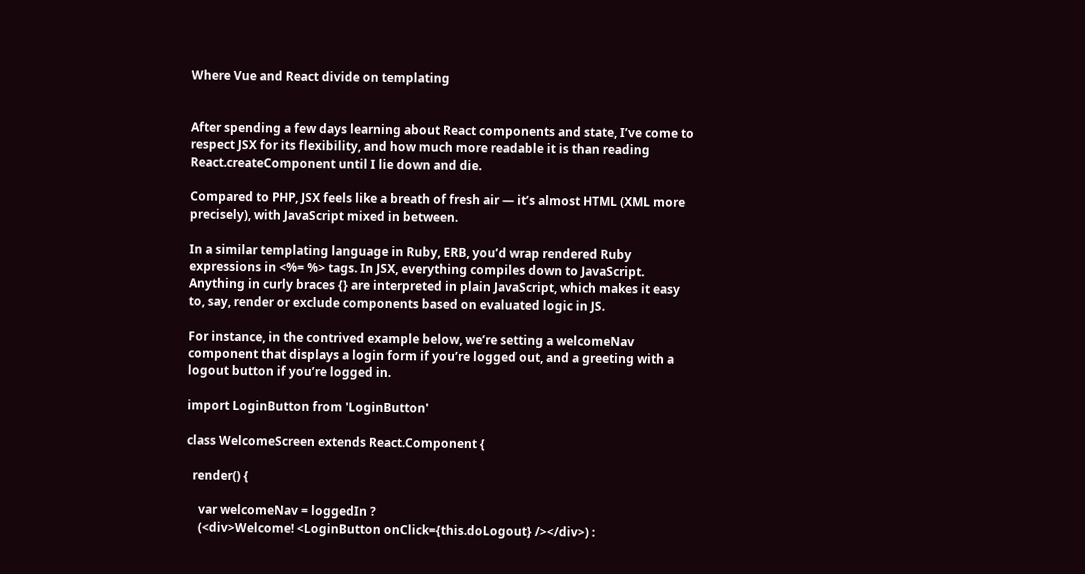Where Vue and React divide on templating


After spending a few days learning about React components and state, I’ve come to respect JSX for its flexibility, and how much more readable it is than reading React.createComponent until I lie down and die.

Compared to PHP, JSX feels like a breath of fresh air — it’s almost HTML (XML more precisely), with JavaScript mixed in between.

In a similar templating language in Ruby, ERB, you’d wrap rendered Ruby expressions in <%= %> tags. In JSX, everything compiles down to JavaScript. Anything in curly braces {} are interpreted in plain JavaScript, which makes it easy to, say, render or exclude components based on evaluated logic in JS.

For instance, in the contrived example below, we’re setting a welcomeNav component that displays a login form if you’re logged out, and a greeting with a logout button if you’re logged in.

import LoginButton from 'LoginButton'

class WelcomeScreen extends React.Component {

  render() {

    var welcomeNav = loggedIn ?
    (<div>Welcome! <LoginButton onClick={this.doLogout} /></div>) :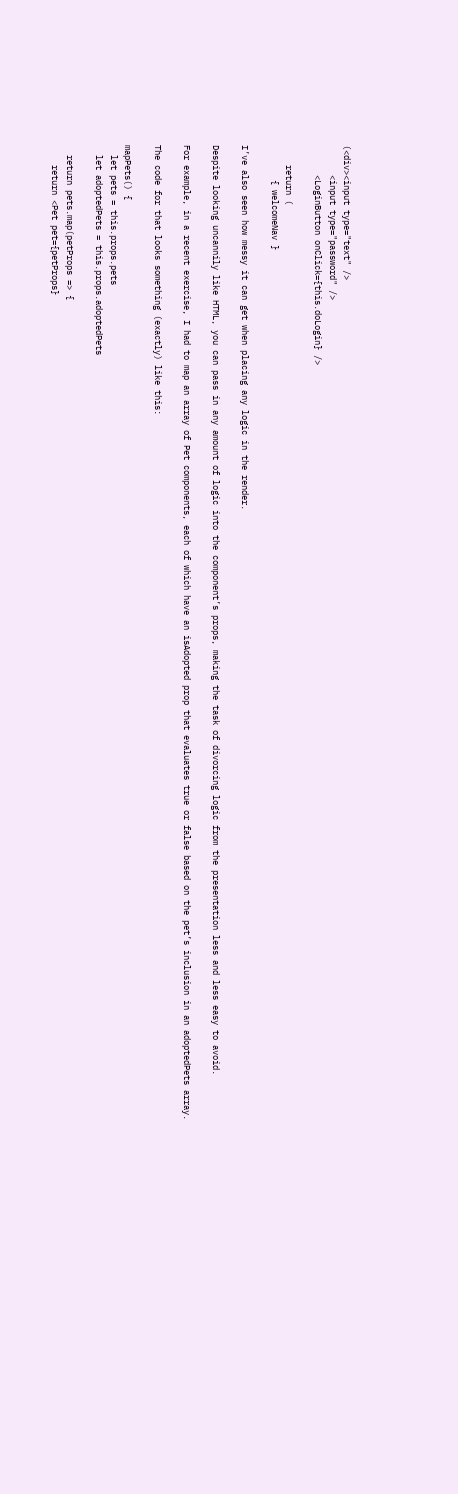(<div><input type="text" />
      <input type="password" />
      <LoginButton onClick={this.doLogin} />

    return (
       { welcomeNav }

I’ve also seen how messy it can get when placing any logic in the render.

Despite looking uncannily like HTML, you can pass in any amount of logic into the component’s props, making the task of divorcing logic from the presentation less and less easy to avoid.

For example, in a recent exercise, I had to map an array of Pet components, each of which have an isAdopted prop that evaluates true or false based on the pet’s inclusion in an adoptedPets array.

The code for that looks something (exactly) like this:

mapPets() {
  let pets = this.props.pets
  let adoptedPets = this.props.adoptedPets

  return pets.map(petProps => {
    return <Pet pet={petProps}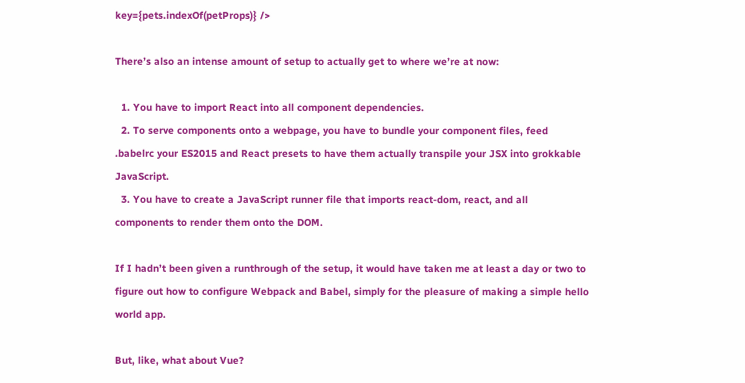key={pets.indexOf(petProps)} />

There’s also an intense amount of setup to actually get to where we’re at now:

  1. You have to import React into all component dependencies.
  2. To serve components onto a webpage, you have to bundle your component files, feed .babelrc your ES2015 and React presets to have them actually transpile your JSX into grokkable JavaScript.
  3. You have to create a JavaScript runner file that imports react-dom, react, and all components to render them onto the DOM.

If I hadn’t been given a runthrough of the setup, it would have taken me at least a day or two to figure out how to configure Webpack and Babel, simply for the pleasure of making a simple hello world app.

But, like, what about Vue?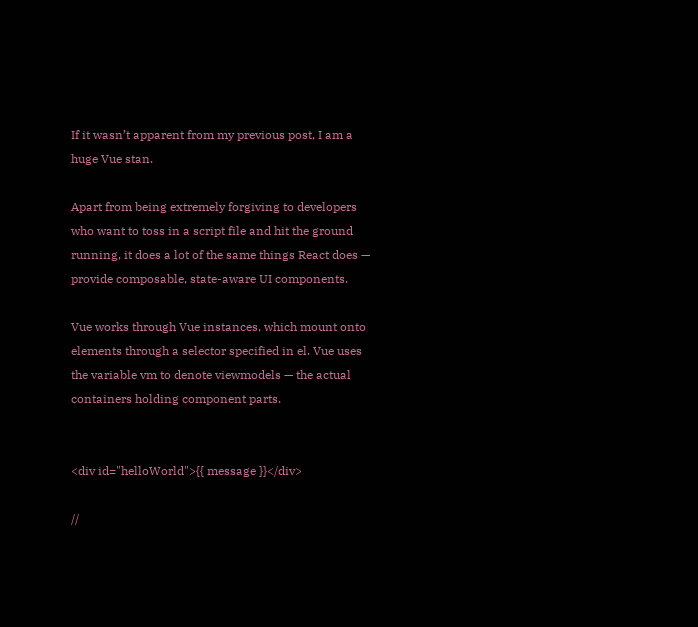If it wasn’t apparent from my previous post, I am a huge Vue stan.

Apart from being extremely forgiving to developers who want to toss in a script file and hit the ground running, it does a lot of the same things React does — provide composable, state-aware UI components.

Vue works through Vue instances, which mount onto elements through a selector specified in el. Vue uses the variable vm to denote viewmodels — the actual containers holding component parts.


<div id="helloWorld">{{ message }}</div>

//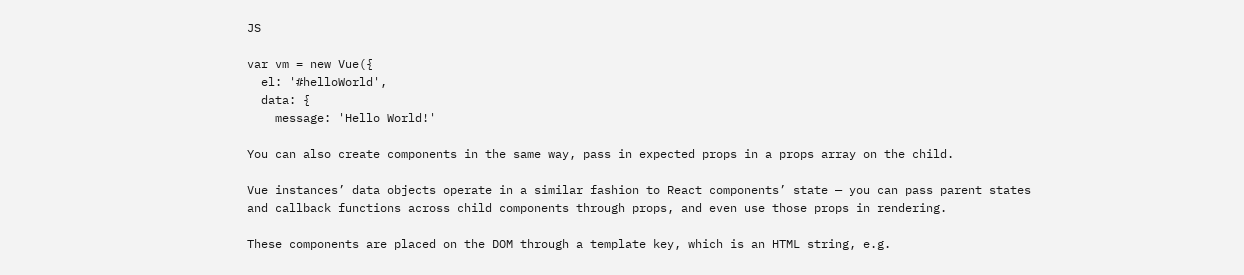JS

var vm = new Vue({
  el: '#helloWorld',
  data: {
    message: 'Hello World!'

You can also create components in the same way, pass in expected props in a props array on the child.

Vue instances’ data objects operate in a similar fashion to React components’ state — you can pass parent states and callback functions across child components through props, and even use those props in rendering.

These components are placed on the DOM through a template key, which is an HTML string, e.g.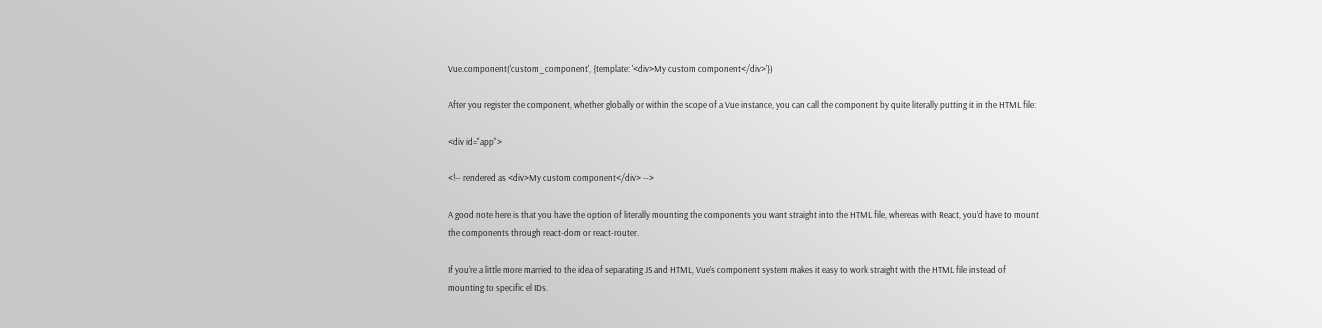Vue.component('custom_component', {template: '<div>My custom component</div>'})

After you register the component, whether globally or within the scope of a Vue instance, you can call the component by quite literally putting it in the HTML file:

<div id="app">

<!-- rendered as <div>My custom component</div> -->

A good note here is that you have the option of literally mounting the components you want straight into the HTML file, whereas with React, you’d have to mount the components through react-dom or react-router.

If you’re a little more married to the idea of separating JS and HTML, Vue’s component system makes it easy to work straight with the HTML file instead of mounting to specific el IDs.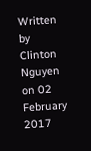Written by Clinton Nguyen on 02 February 2017